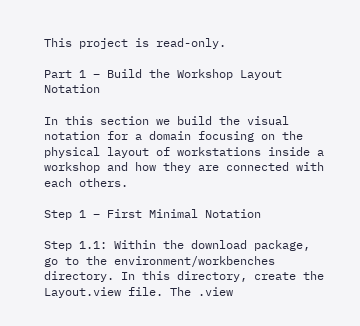This project is read-only.

Part 1 – Build the Workshop Layout Notation

In this section we build the visual notation for a domain focusing on the physical layout of workstations inside a workshop and how they are connected with each others.

Step 1 – First Minimal Notation

Step 1.1: Within the download package, go to the environment/workbenches directory. In this directory, create the Layout.view file. The .view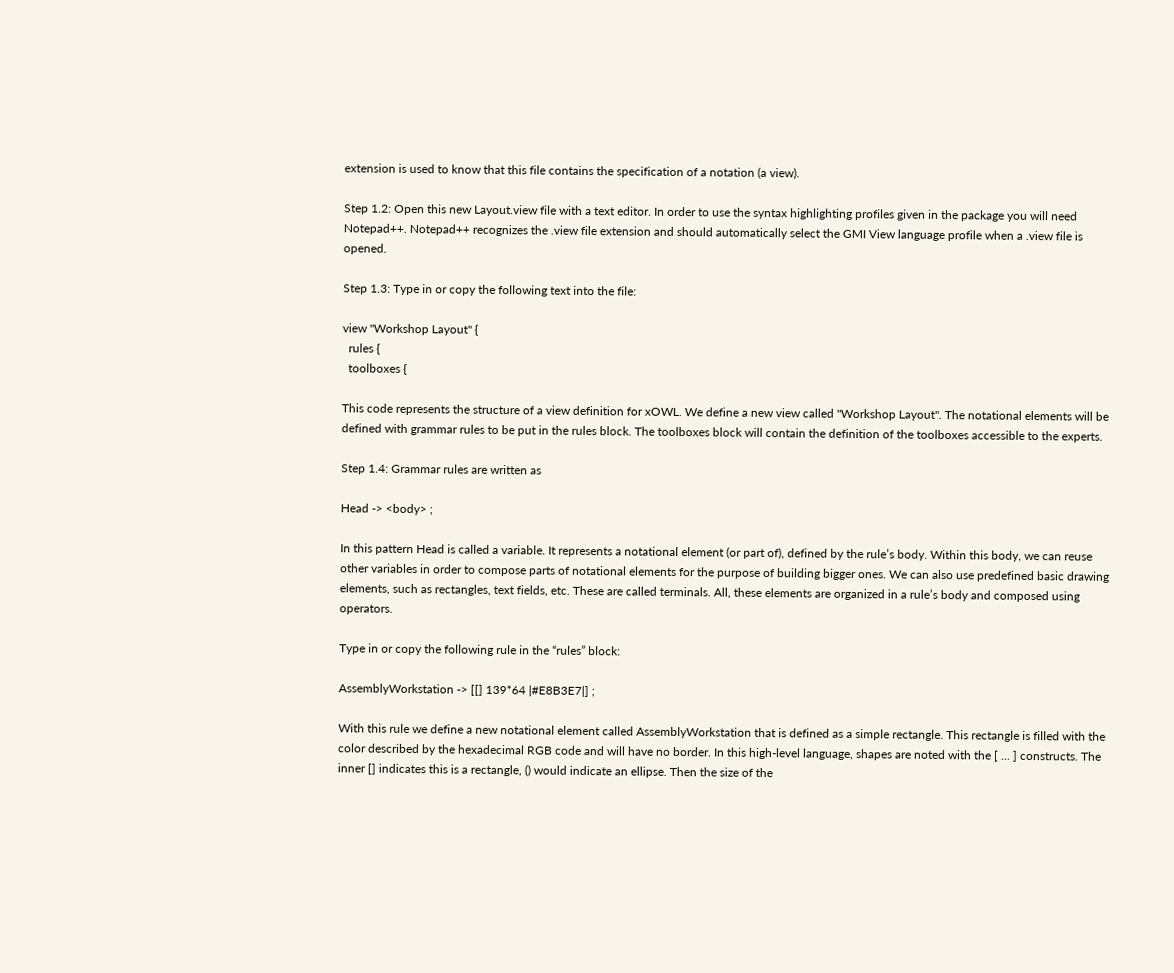extension is used to know that this file contains the specification of a notation (a view).

Step 1.2: Open this new Layout.view file with a text editor. In order to use the syntax highlighting profiles given in the package you will need Notepad++. Notepad++ recognizes the .view file extension and should automatically select the GMI View language profile when a .view file is opened.

Step 1.3: Type in or copy the following text into the file:

view "Workshop Layout" {
  rules {
  toolboxes {

This code represents the structure of a view definition for xOWL. We define a new view called "Workshop Layout". The notational elements will be defined with grammar rules to be put in the rules block. The toolboxes block will contain the definition of the toolboxes accessible to the experts.

Step 1.4: Grammar rules are written as

Head -> <body> ;

In this pattern Head is called a variable. It represents a notational element (or part of), defined by the rule’s body. Within this body, we can reuse other variables in order to compose parts of notational elements for the purpose of building bigger ones. We can also use predefined basic drawing elements, such as rectangles, text fields, etc. These are called terminals. All, these elements are organized in a rule’s body and composed using operators.

Type in or copy the following rule in the “rules” block:

AssemblyWorkstation -> [[] 139*64 |#E8B3E7|] ;

With this rule we define a new notational element called AssemblyWorkstation that is defined as a simple rectangle. This rectangle is filled with the color described by the hexadecimal RGB code and will have no border. In this high-level language, shapes are noted with the [ ... ] constructs. The inner [] indicates this is a rectangle, () would indicate an ellipse. Then the size of the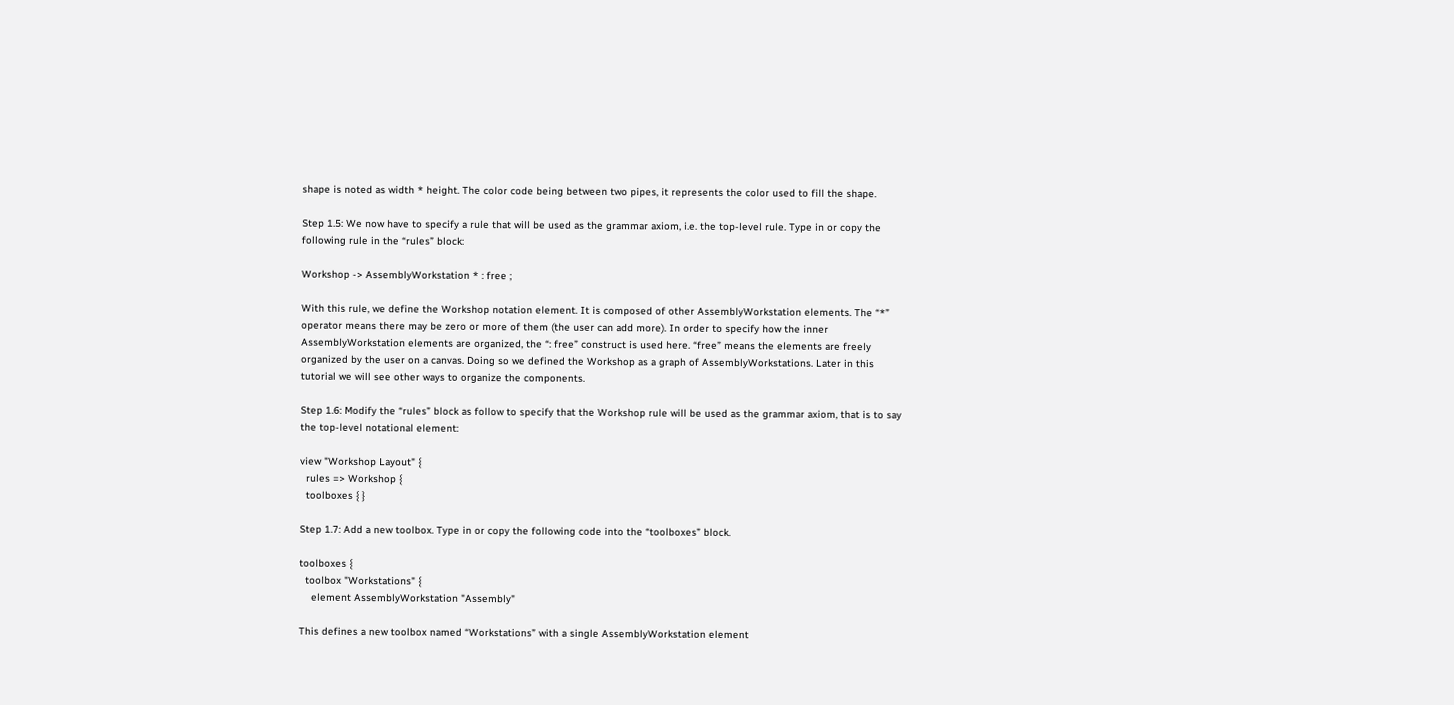shape is noted as width * height. The color code being between two pipes, it represents the color used to fill the shape.

Step 1.5: We now have to specify a rule that will be used as the grammar axiom, i.e. the top-level rule. Type in or copy the following rule in the “rules” block:

Workshop -> AssemblyWorkstation * : free ;

With this rule, we define the Workshop notation element. It is composed of other AssemblyWorkstation elements. The “*” operator means there may be zero or more of them (the user can add more). In order to specify how the inner AssemblyWorkstation elements are organized, the “: free” construct is used here. “free” means the elements are freely organized by the user on a canvas. Doing so we defined the Workshop as a graph of AssemblyWorkstations. Later in this tutorial we will see other ways to organize the components.

Step 1.6: Modify the “rules” block as follow to specify that the Workshop rule will be used as the grammar axiom, that is to say the top-level notational element:

view "Workshop Layout" {
  rules => Workshop {
  toolboxes { }

Step 1.7: Add a new toolbox. Type in or copy the following code into the “toolboxes” block.

toolboxes {
  toolbox "Workstations" {
    element AssemblyWorkstation "Assembly"

This defines a new toolbox named “Workstations” with a single AssemblyWorkstation element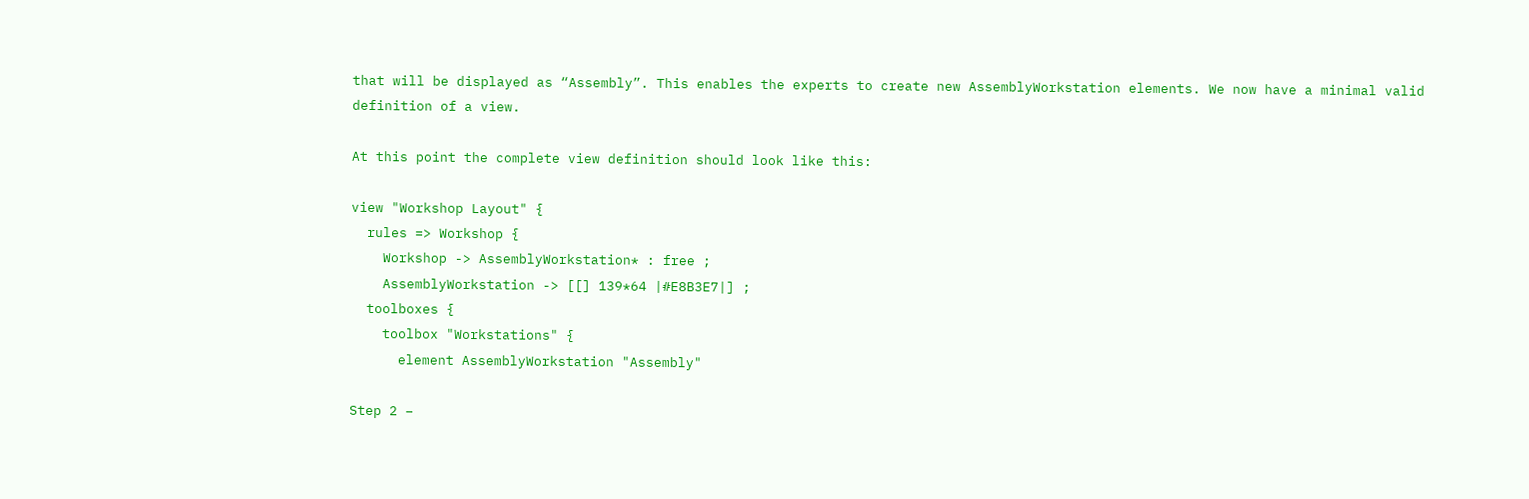that will be displayed as “Assembly”. This enables the experts to create new AssemblyWorkstation elements. We now have a minimal valid definition of a view.

At this point the complete view definition should look like this:

view "Workshop Layout" {
  rules => Workshop {
    Workshop -> AssemblyWorkstation* : free ;
    AssemblyWorkstation -> [[] 139*64 |#E8B3E7|] ;
  toolboxes {
    toolbox "Workstations" {
      element AssemblyWorkstation "Assembly"

Step 2 –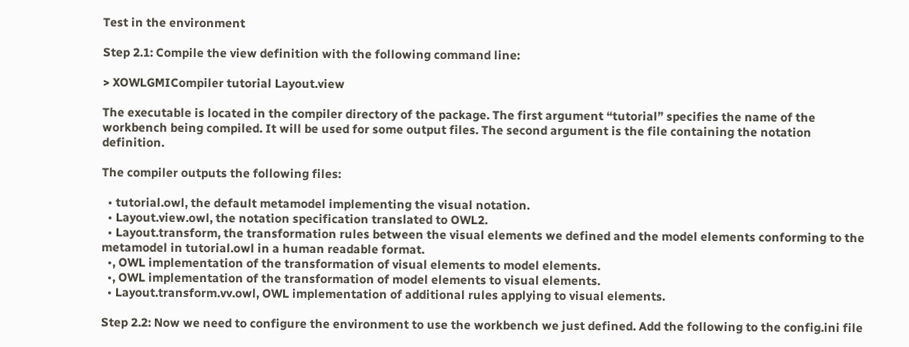Test in the environment

Step 2.1: Compile the view definition with the following command line:

> XOWLGMICompiler tutorial Layout.view

The executable is located in the compiler directory of the package. The first argument “tutorial” specifies the name of the workbench being compiled. It will be used for some output files. The second argument is the file containing the notation definition.

The compiler outputs the following files:

  • tutorial.owl, the default metamodel implementing the visual notation.
  • Layout.view.owl, the notation specification translated to OWL2.
  • Layout.transform, the transformation rules between the visual elements we defined and the model elements conforming to the metamodel in tutorial.owl in a human readable format.
  •, OWL implementation of the transformation of visual elements to model elements.
  •, OWL implementation of the transformation of model elements to visual elements.
  • Layout.transform.vv.owl, OWL implementation of additional rules applying to visual elements.

Step 2.2: Now we need to configure the environment to use the workbench we just defined. Add the following to the config.ini file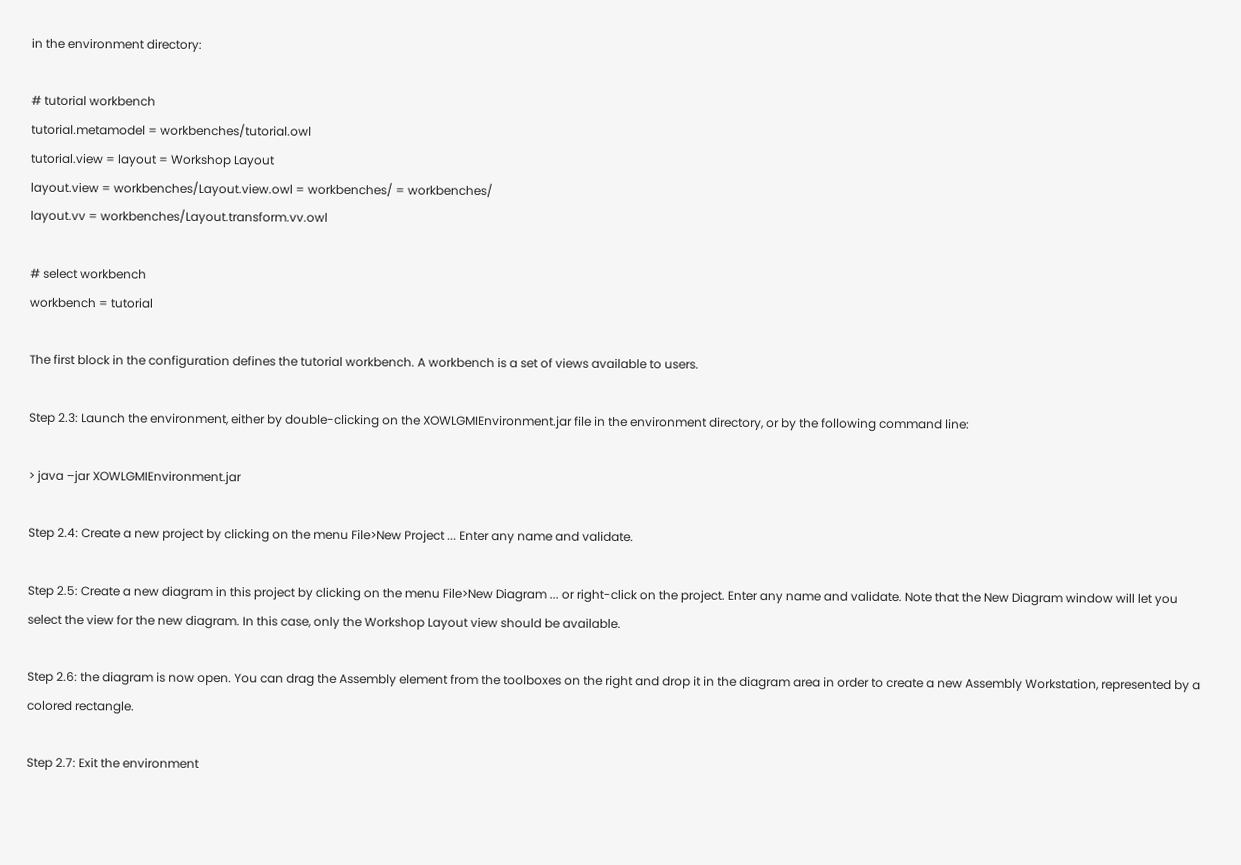in the environment directory:

# tutorial workbench
tutorial.metamodel = workbenches/tutorial.owl
tutorial.view = layout = Workshop Layout
layout.view = workbenches/Layout.view.owl = workbenches/ = workbenches/
layout.vv = workbenches/Layout.transform.vv.owl

# select workbench
workbench = tutorial

The first block in the configuration defines the tutorial workbench. A workbench is a set of views available to users.

Step 2.3: Launch the environment, either by double-clicking on the XOWLGMIEnvironment.jar file in the environment directory, or by the following command line:

> java –jar XOWLGMIEnvironment.jar

Step 2.4: Create a new project by clicking on the menu File>New Project ... Enter any name and validate.

Step 2.5: Create a new diagram in this project by clicking on the menu File>New Diagram ... or right-click on the project. Enter any name and validate. Note that the New Diagram window will let you select the view for the new diagram. In this case, only the Workshop Layout view should be available.

Step 2.6: the diagram is now open. You can drag the Assembly element from the toolboxes on the right and drop it in the diagram area in order to create a new Assembly Workstation, represented by a colored rectangle.

Step 2.7: Exit the environment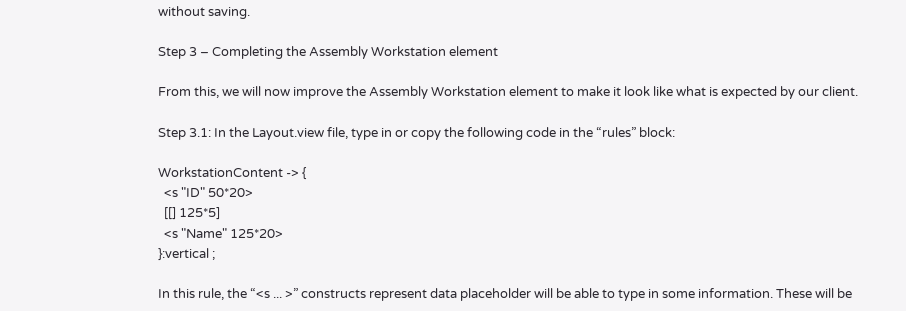without saving.

Step 3 – Completing the Assembly Workstation element

From this, we will now improve the Assembly Workstation element to make it look like what is expected by our client.

Step 3.1: In the Layout.view file, type in or copy the following code in the “rules” block:

WorkstationContent -> {
  <s "ID" 50*20>
  [[] 125*5]
  <s "Name" 125*20>
}:vertical ;

In this rule, the “<s ... >” constructs represent data placeholder will be able to type in some information. These will be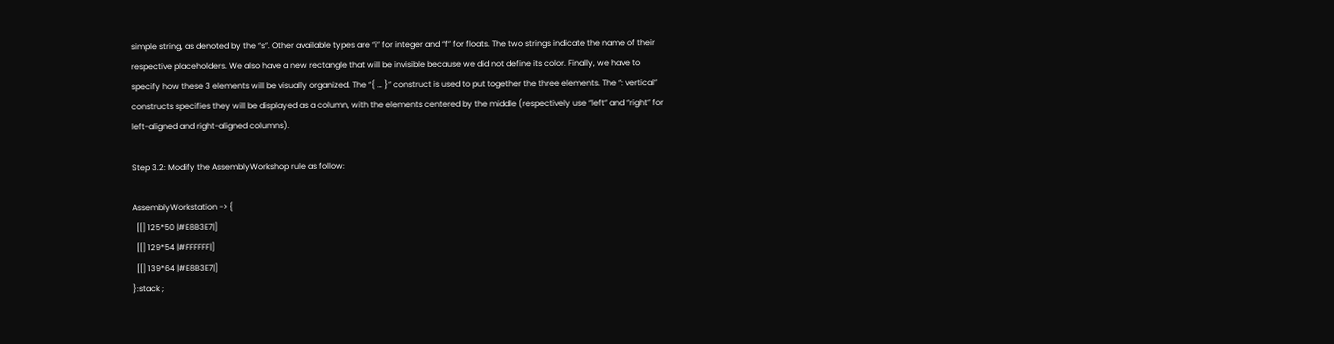simple string, as denoted by the “s”. Other available types are “i” for integer and “f” for floats. The two strings indicate the name of their respective placeholders. We also have a new rectangle that will be invisible because we did not define its color. Finally, we have to specify how these 3 elements will be visually organized. The “{ … }” construct is used to put together the three elements. The “: vertical” constructs specifies they will be displayed as a column, with the elements centered by the middle (respectively use “left” and “right” for left-aligned and right-aligned columns).

Step 3.2: Modify the AssemblyWorkshop rule as follow:

AssemblyWorkstation -> {
  [[] 125*50 |#E8B3E7|]
  [[] 129*54 |#FFFFFF|]
  [[] 139*64 |#E8B3E7|]
}:stack ;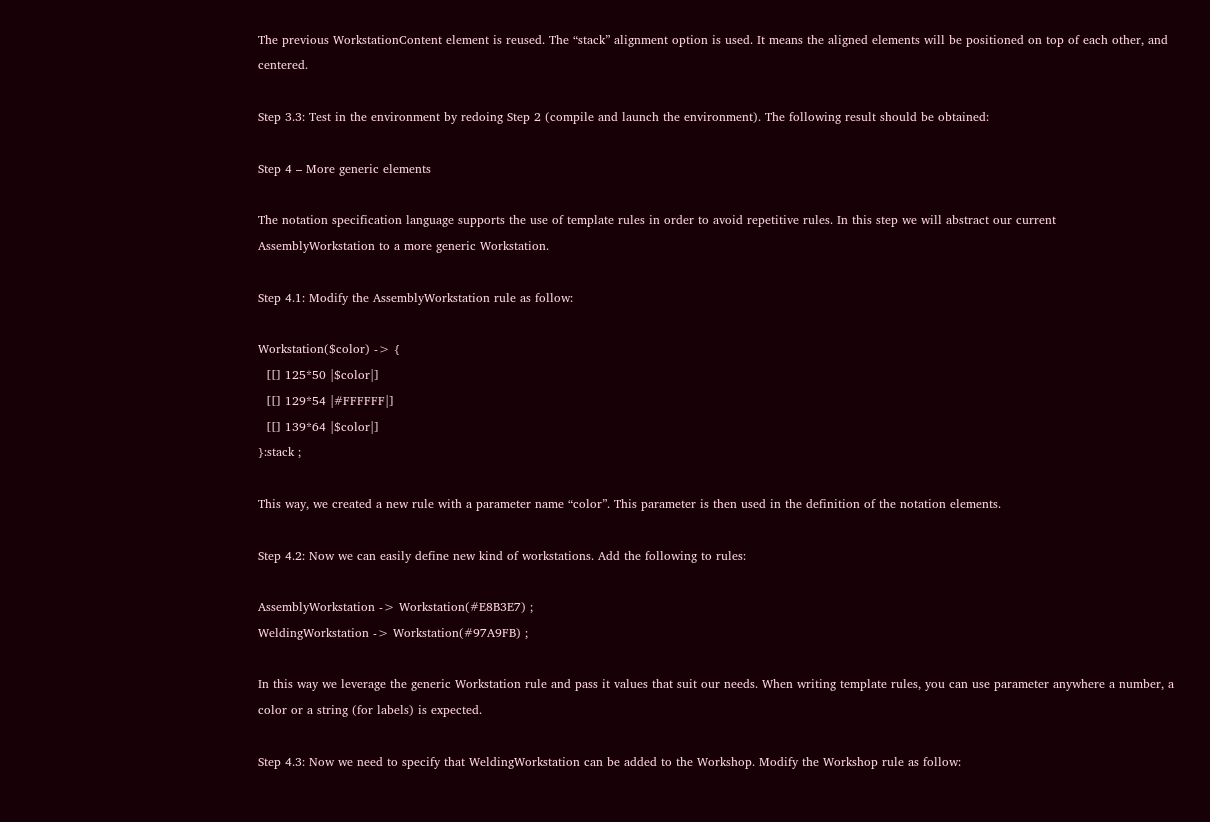The previous WorkstationContent element is reused. The “stack” alignment option is used. It means the aligned elements will be positioned on top of each other, and centered.

Step 3.3: Test in the environment by redoing Step 2 (compile and launch the environment). The following result should be obtained:

Step 4 – More generic elements

The notation specification language supports the use of template rules in order to avoid repetitive rules. In this step we will abstract our current AssemblyWorkstation to a more generic Workstation.

Step 4.1: Modify the AssemblyWorkstation rule as follow:

Workstation($color) -> {
  [[] 125*50 |$color|]
  [[] 129*54 |#FFFFFF|]
  [[] 139*64 |$color|]
}:stack ;

This way, we created a new rule with a parameter name “color”. This parameter is then used in the definition of the notation elements.

Step 4.2: Now we can easily define new kind of workstations. Add the following to rules:

AssemblyWorkstation -> Workstation(#E8B3E7) ;
WeldingWorkstation -> Workstation(#97A9FB) ;

In this way we leverage the generic Workstation rule and pass it values that suit our needs. When writing template rules, you can use parameter anywhere a number, a color or a string (for labels) is expected.

Step 4.3: Now we need to specify that WeldingWorkstation can be added to the Workshop. Modify the Workshop rule as follow: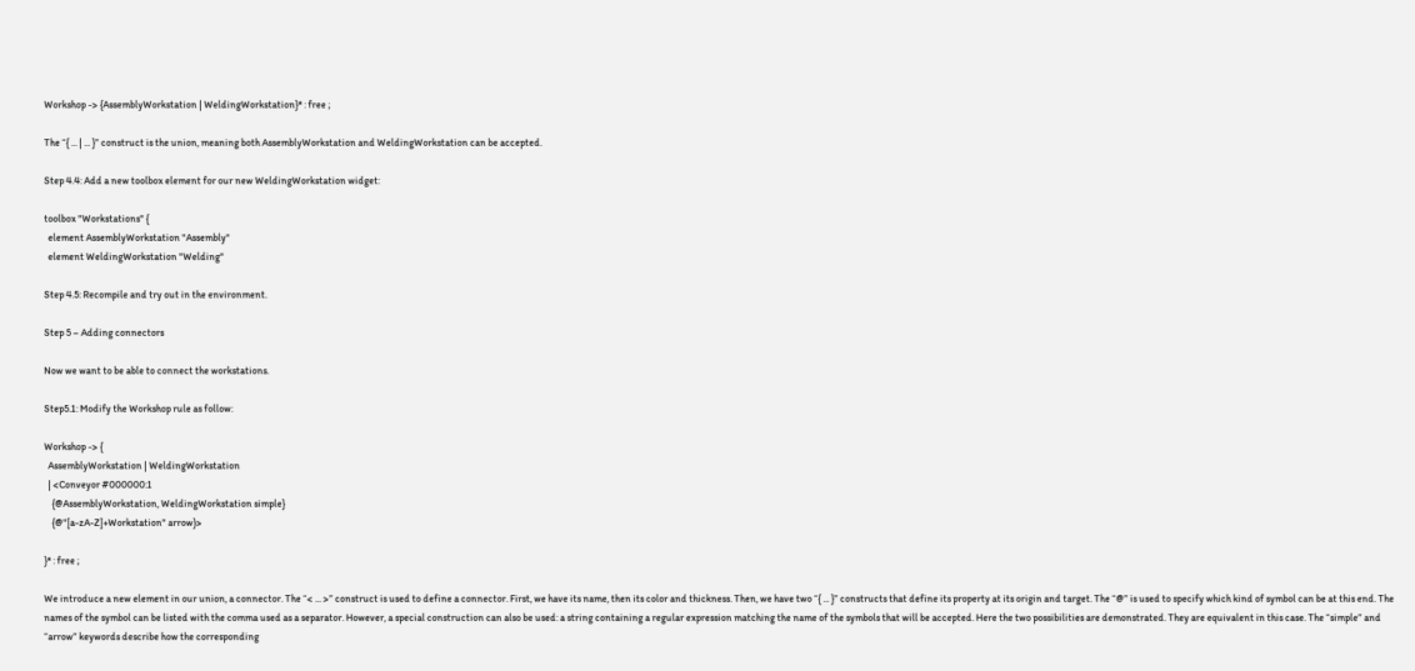Workshop -> {AssemblyWorkstation | WeldingWorkstation}* : free ;

The “{ ... | ... }” construct is the union, meaning both AssemblyWorkstation and WeldingWorkstation can be accepted.

Step 4.4: Add a new toolbox element for our new WeldingWorkstation widget:

toolbox "Workstations" {
  element AssemblyWorkstation "Assembly"
  element WeldingWorkstation "Welding"

Step 4.5: Recompile and try out in the environment.

Step 5 – Adding connectors

Now we want to be able to connect the workstations.

Step5.1: Modify the Workshop rule as follow:

Workshop -> {
  AssemblyWorkstation | WeldingWorkstation
  | <Conveyor #000000:1
    {@AssemblyWorkstation, WeldingWorkstation simple}
    {@"[a-zA-Z]+Workstation" arrow}>

}* : free ;

We introduce a new element in our union, a connector. The “< ... >” construct is used to define a connector. First, we have its name, then its color and thickness. Then, we have two “{ ... }” constructs that define its property at its origin and target. The “@” is used to specify which kind of symbol can be at this end. The names of the symbol can be listed with the comma used as a separator. However, a special construction can also be used: a string containing a regular expression matching the name of the symbols that will be accepted. Here the two possibilities are demonstrated. They are equivalent in this case. The “simple” and “arrow” keywords describe how the corresponding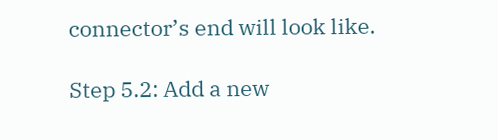connector’s end will look like.

Step 5.2: Add a new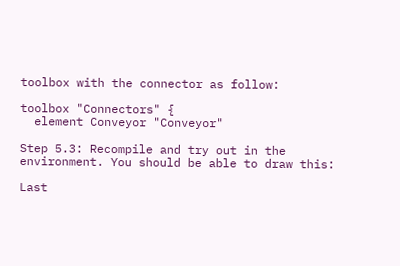toolbox with the connector as follow:

toolbox "Connectors" {
  element Conveyor "Conveyor"

Step 5.3: Recompile and try out in the environment. You should be able to draw this:

Last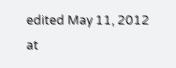edited May 11, 2012 at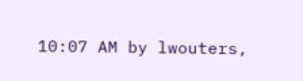10:07 AM by lwouters,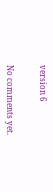version 6


No comments yet.